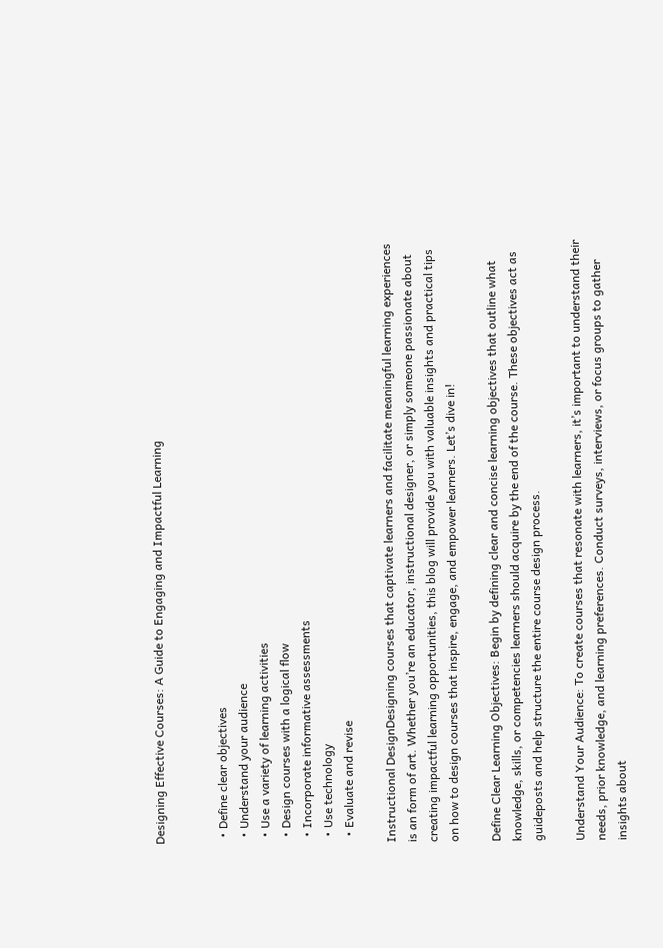Designing Effective Courses: A Guide to Engaging and Impactful Learning


  • Define clear objectives
  • Understand your audience
  • Use a variety of learning activities
  • Design courses with a logical flow
  • Incorporate informative assessments
  • Use technology
  • Evaluate and revise

Instructional DesignDesigning courses that captivate learners and facilitate meaningful learning experiences is an form of art. Whether you’re an educator, instructional designer, or simply someone passionate about creating impactful learning opportunities, this blog will provide you with valuable insights and practical tips on how to design courses that inspire, engage, and empower learners. Let’s dive in!

Define Clear Learning Objectives: Begin by defining clear and concise learning objectives that outline what knowledge, skills, or competencies learners should acquire by the end of the course. These objectives act as guideposts and help structure the entire course design process.

Understand Your Audience: To create courses that resonate with learners, it’s important to understand their needs, prior knowledge, and learning preferences. Conduct surveys, interviews, or focus groups to gather insights about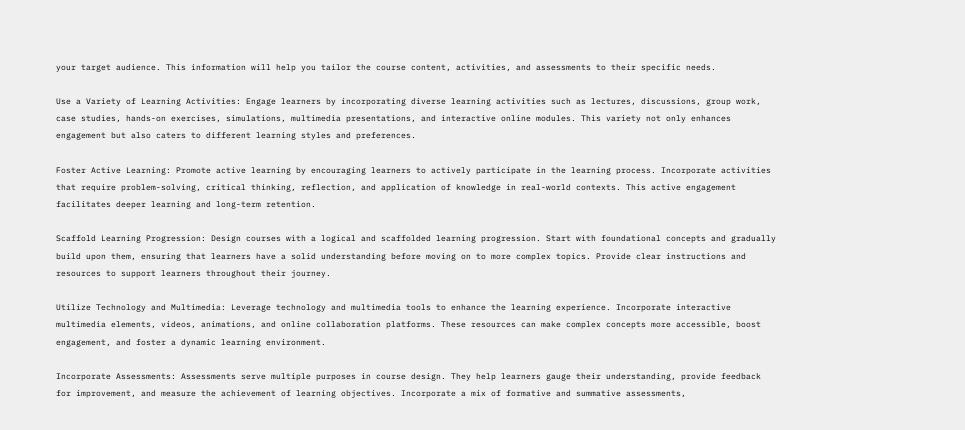your target audience. This information will help you tailor the course content, activities, and assessments to their specific needs.

Use a Variety of Learning Activities: Engage learners by incorporating diverse learning activities such as lectures, discussions, group work, case studies, hands-on exercises, simulations, multimedia presentations, and interactive online modules. This variety not only enhances engagement but also caters to different learning styles and preferences.

Foster Active Learning: Promote active learning by encouraging learners to actively participate in the learning process. Incorporate activities that require problem-solving, critical thinking, reflection, and application of knowledge in real-world contexts. This active engagement facilitates deeper learning and long-term retention.

Scaffold Learning Progression: Design courses with a logical and scaffolded learning progression. Start with foundational concepts and gradually build upon them, ensuring that learners have a solid understanding before moving on to more complex topics. Provide clear instructions and resources to support learners throughout their journey.

Utilize Technology and Multimedia: Leverage technology and multimedia tools to enhance the learning experience. Incorporate interactive multimedia elements, videos, animations, and online collaboration platforms. These resources can make complex concepts more accessible, boost engagement, and foster a dynamic learning environment.

Incorporate Assessments: Assessments serve multiple purposes in course design. They help learners gauge their understanding, provide feedback for improvement, and measure the achievement of learning objectives. Incorporate a mix of formative and summative assessments,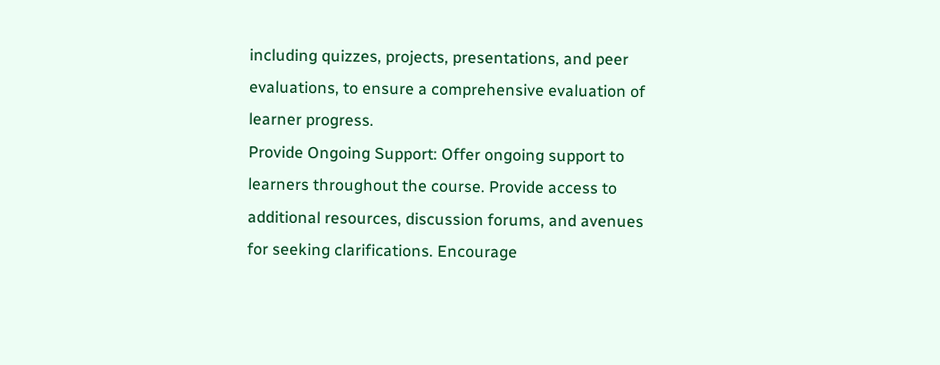including quizzes, projects, presentations, and peer evaluations, to ensure a comprehensive evaluation of learner progress.
Provide Ongoing Support: Offer ongoing support to learners throughout the course. Provide access to additional resources, discussion forums, and avenues for seeking clarifications. Encourage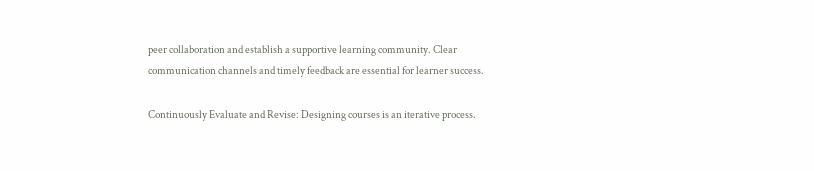peer collaboration and establish a supportive learning community. Clear communication channels and timely feedback are essential for learner success.

Continuously Evaluate and Revise: Designing courses is an iterative process.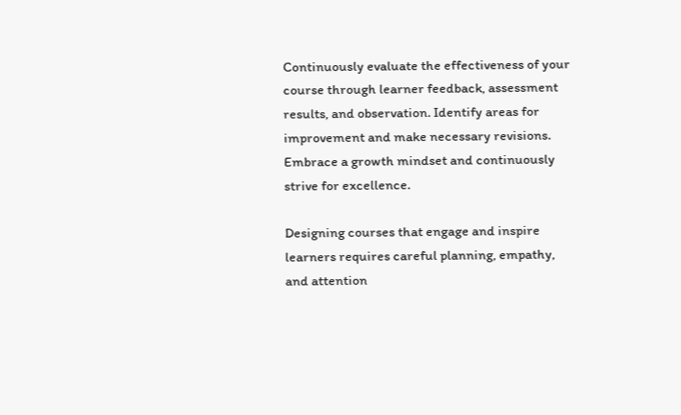Continuously evaluate the effectiveness of your course through learner feedback, assessment results, and observation. Identify areas for improvement and make necessary revisions. Embrace a growth mindset and continuously strive for excellence.

Designing courses that engage and inspire learners requires careful planning, empathy, and attention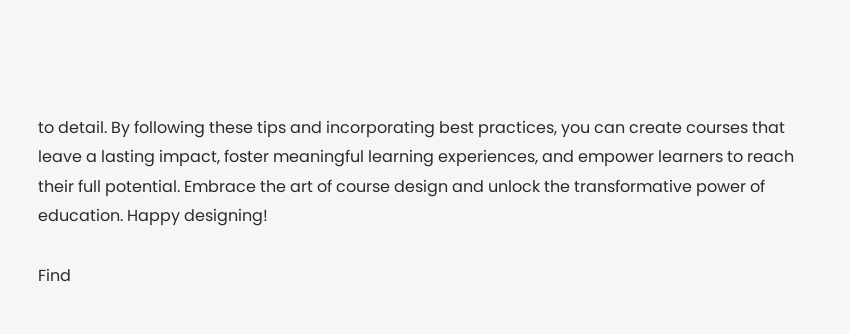to detail. By following these tips and incorporating best practices, you can create courses that leave a lasting impact, foster meaningful learning experiences, and empower learners to reach their full potential. Embrace the art of course design and unlock the transformative power of education. Happy designing!

Find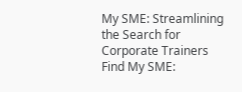My SME: Streamlining the Search for Corporate Trainers
Find My SME: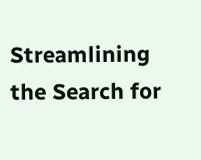Streamlining the Search for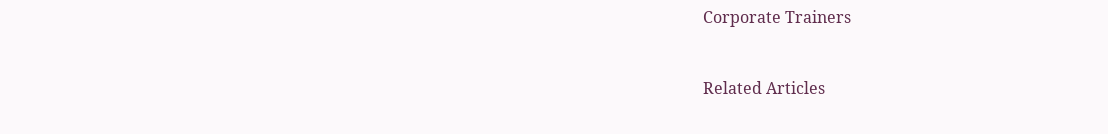Corporate Trainers


Related Articles